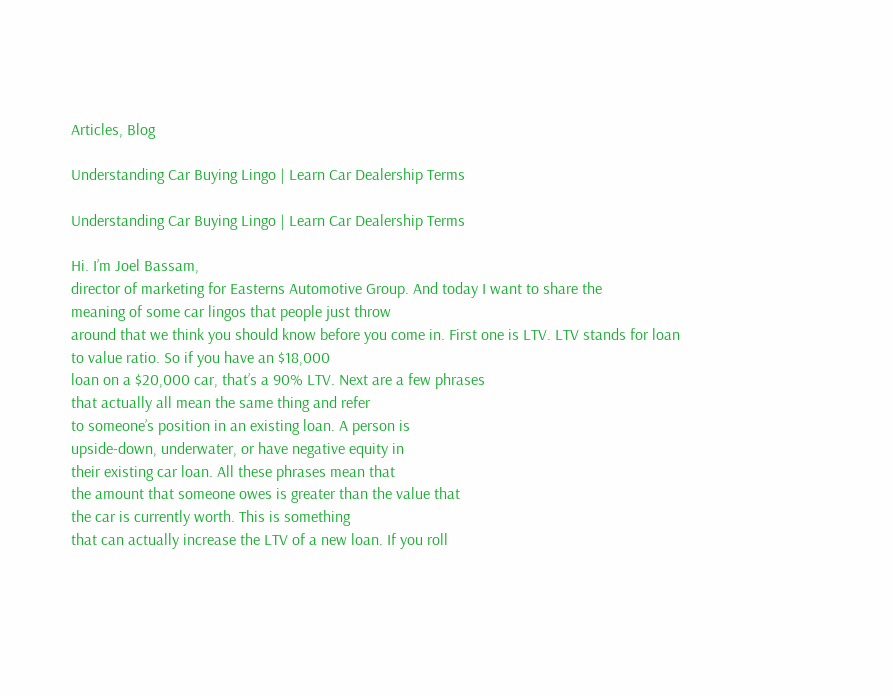Articles, Blog

Understanding Car Buying Lingo | Learn Car Dealership Terms

Understanding Car Buying Lingo | Learn Car Dealership Terms

Hi. I’m Joel Bassam,
director of marketing for Easterns Automotive Group. And today I want to share the
meaning of some car lingos that people just throw
around that we think you should know before you come in. First one is LTV. LTV stands for loan
to value ratio. So if you have an $18,000
loan on a $20,000 car, that’s a 90% LTV. Next are a few phrases
that actually all mean the same thing and refer
to someone’s position in an existing loan. A person is
upside-down, underwater, or have negative equity in
their existing car loan. All these phrases mean that
the amount that someone owes is greater than the value that
the car is currently worth. This is something
that can actually increase the LTV of a new loan. If you roll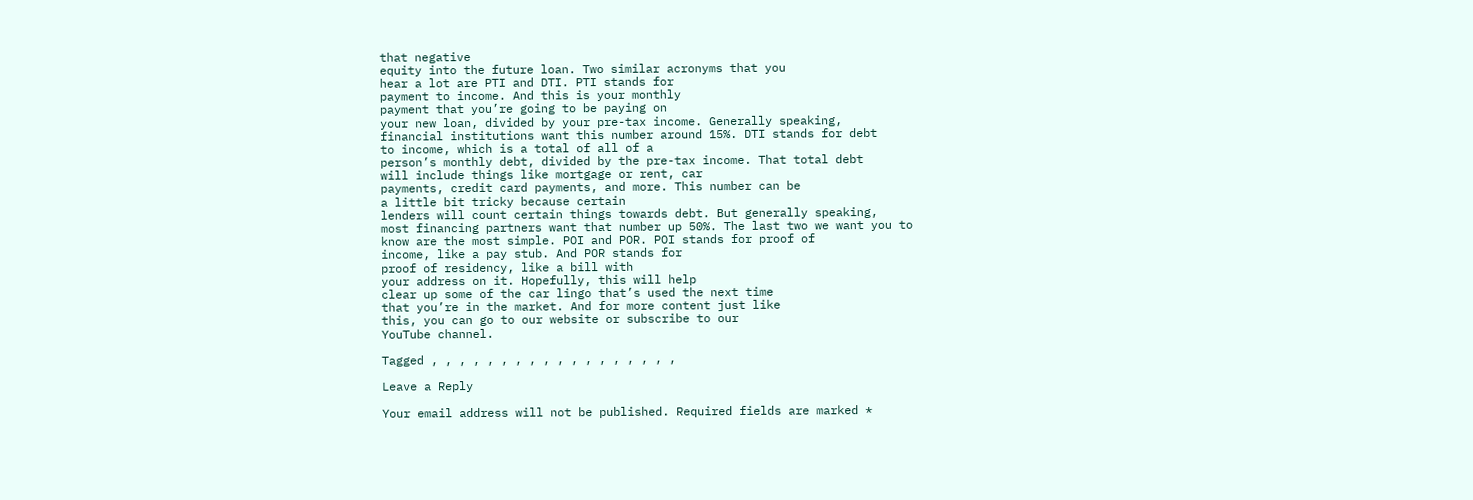that negative
equity into the future loan. Two similar acronyms that you
hear a lot are PTI and DTI. PTI stands for
payment to income. And this is your monthly
payment that you’re going to be paying on
your new loan, divided by your pre-tax income. Generally speaking,
financial institutions want this number around 15%. DTI stands for debt
to income, which is a total of all of a
person’s monthly debt, divided by the pre-tax income. That total debt
will include things like mortgage or rent, car
payments, credit card payments, and more. This number can be
a little bit tricky because certain
lenders will count certain things towards debt. But generally speaking,
most financing partners want that number up 50%. The last two we want you to
know are the most simple. POI and POR. POI stands for proof of
income, like a pay stub. And POR stands for
proof of residency, like a bill with
your address on it. Hopefully, this will help
clear up some of the car lingo that’s used the next time
that you’re in the market. And for more content just like
this, you can go to our website or subscribe to our
YouTube channel.

Tagged , , , , , , , , , , , , , , , , , ,

Leave a Reply

Your email address will not be published. Required fields are marked *